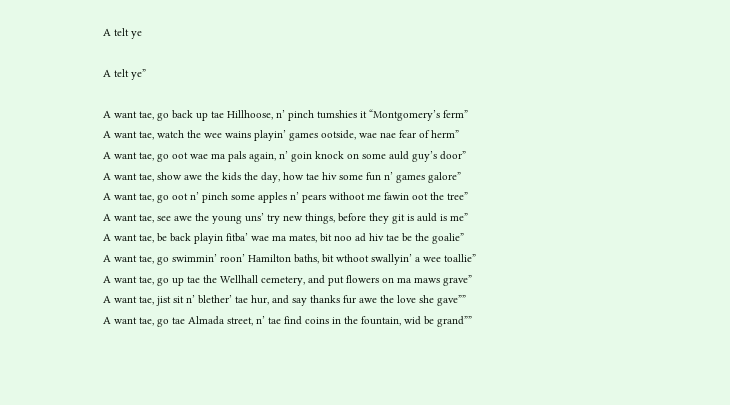A telt ye

A telt ye”

A want tae, go back up tae Hillhoose, n’ pinch tumshies it “Montgomery’s ferm”
A want tae, watch the wee wains playin’ games ootside, wae nae fear of herm”
A want tae, go oot wae ma pals again, n’ goin knock on some auld guy’s door”
A want tae, show awe the kids the day, how tae hiv some fun n’ games galore”
A want tae, go oot n’ pinch some apples n’ pears withoot me fawin oot the tree”
A want tae, see awe the young uns’ try new things, before they git is auld is me”
A want tae, be back playin fitba’ wae ma mates, bit noo ad hiv tae be the goalie”
A want tae, go swimmin’ roon’ Hamilton baths, bit wthoot swallyin’ a wee toallie”
A want tae, go up tae the Wellhall cemetery, and put flowers on ma maws grave”
A want tae, jist sit n’ blether’ tae hur, and say thanks fur awe the love she gave””
A want tae, go tae Almada street, n’ tae find coins in the fountain, wid be grand””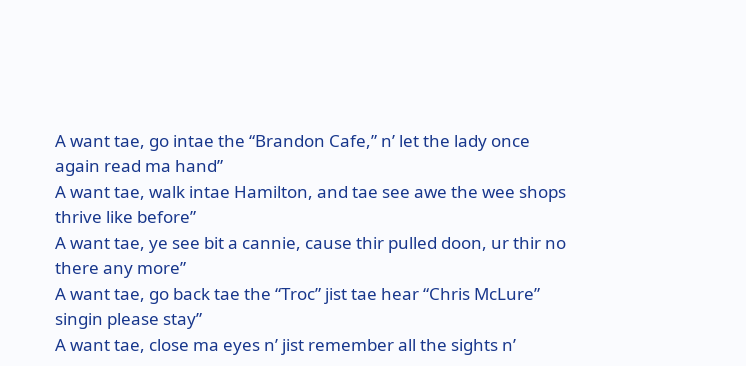A want tae, go intae the “Brandon Cafe,” n’ let the lady once again read ma hand”
A want tae, walk intae Hamilton, and tae see awe the wee shops thrive like before”
A want tae, ye see bit a cannie, cause thir pulled doon, ur thir no there any more”
A want tae, go back tae the “Troc” jist tae hear “Chris McLure” singin please stay”
A want tae, close ma eyes n’ jist remember all the sights n’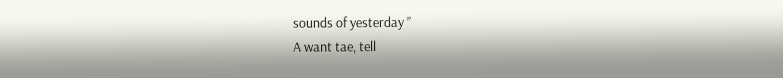sounds of yesterday ”
A want tae, tell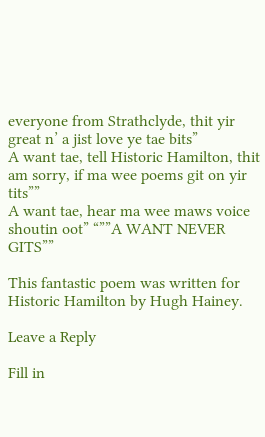everyone from Strathclyde, thit yir great n’ a jist love ye tae bits”
A want tae, tell Historic Hamilton, thit am sorry, if ma wee poems git on yir tits””
A want tae, hear ma wee maws voice shoutin oot” “””A WANT NEVER GITS””

This fantastic poem was written for Historic Hamilton by Hugh Hainey.

Leave a Reply

Fill in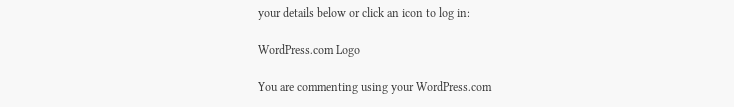your details below or click an icon to log in:

WordPress.com Logo

You are commenting using your WordPress.com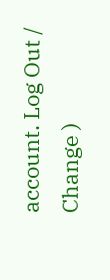account. Log Out /  Change )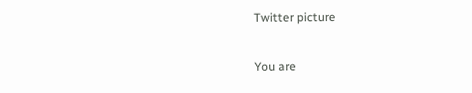Twitter picture

You are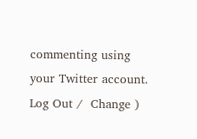commenting using your Twitter account. Log Out /  Change )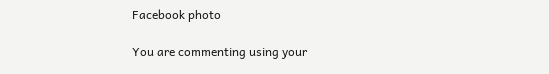Facebook photo

You are commenting using your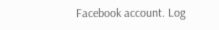Facebook account. Log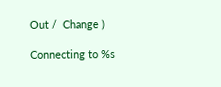Out /  Change )

Connecting to %s